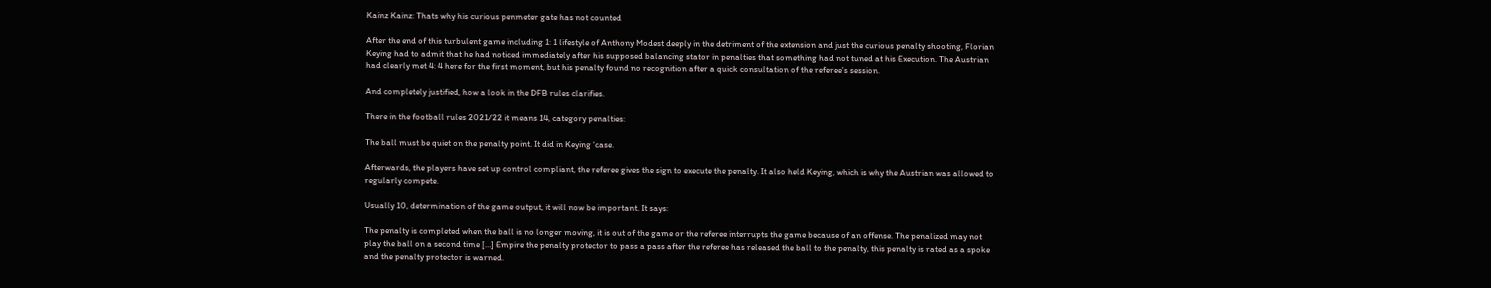Kainz Kainz: Thats why his curious penmeter gate has not counted

After the end of this turbulent game including 1: 1 lifestyle of Anthony Modest deeply in the detriment of the extension and just the curious penalty shooting, Florian Keying had to admit that he had noticed immediately after his supposed balancing stator in penalties that something had not tuned at his Execution. The Austrian had clearly met 4: 4 here for the first moment, but his penalty found no recognition after a quick consultation of the referee’s session.

And completely justified, how a look in the DFB rules clarifies.

There in the football rules 2021/22 it means 14, category penalties:

The ball must be quiet on the penalty point. It did in Keying ‘case.

Afterwards, the players have set up control compliant, the referee gives the sign to execute the penalty. It also held Keying, which is why the Austrian was allowed to regularly compete.

Usually 10, determination of the game output, it will now be important. It says:

The penalty is completed when the ball is no longer moving, it is out of the game or the referee interrupts the game because of an offense. The penalized may not play the ball on a second time […] Empire the penalty protector to pass a pass after the referee has released the ball to the penalty, this penalty is rated as a spoke and the penalty protector is warned.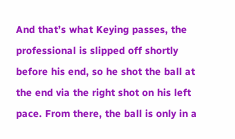And that’s what Keying passes, the professional is slipped off shortly before his end, so he shot the ball at the end via the right shot on his left pace. From there, the ball is only in a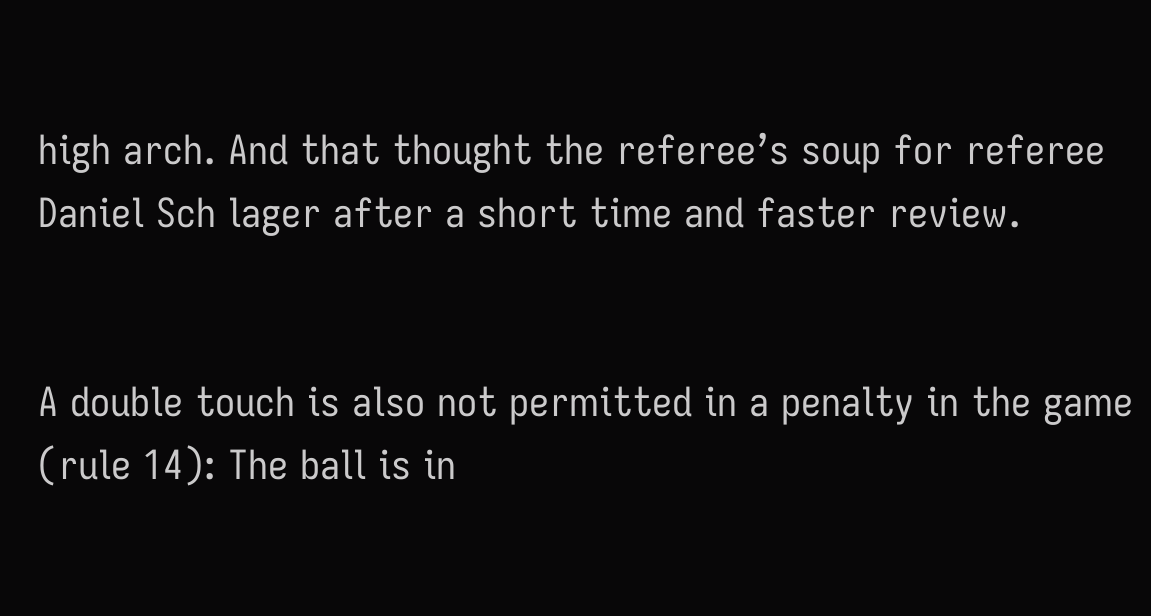high arch. And that thought the referee’s soup for referee Daniel Sch lager after a short time and faster review.


A double touch is also not permitted in a penalty in the game (rule 14): The ball is in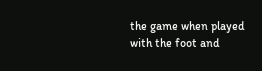the game when played with the foot and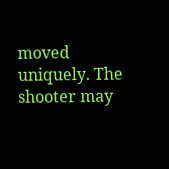moved uniquely. The shooter may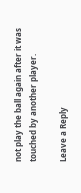not play the ball again after it was touched by another player.

Leave a Reply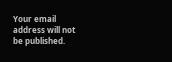Your email address will not be published.